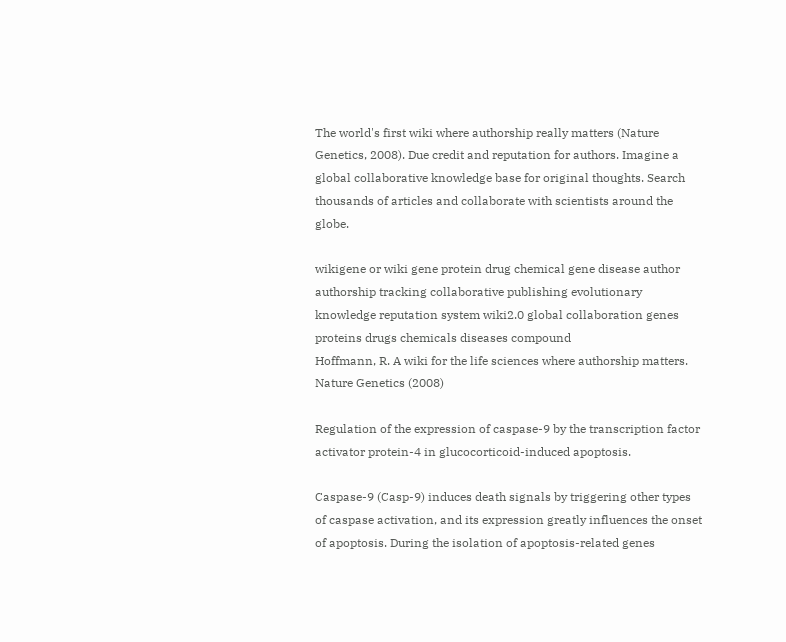The world's first wiki where authorship really matters (Nature Genetics, 2008). Due credit and reputation for authors. Imagine a global collaborative knowledge base for original thoughts. Search thousands of articles and collaborate with scientists around the globe.

wikigene or wiki gene protein drug chemical gene disease author authorship tracking collaborative publishing evolutionary knowledge reputation system wiki2.0 global collaboration genes proteins drugs chemicals diseases compound
Hoffmann, R. A wiki for the life sciences where authorship matters. Nature Genetics (2008)

Regulation of the expression of caspase-9 by the transcription factor activator protein-4 in glucocorticoid-induced apoptosis.

Caspase-9 (Casp-9) induces death signals by triggering other types of caspase activation, and its expression greatly influences the onset of apoptosis. During the isolation of apoptosis-related genes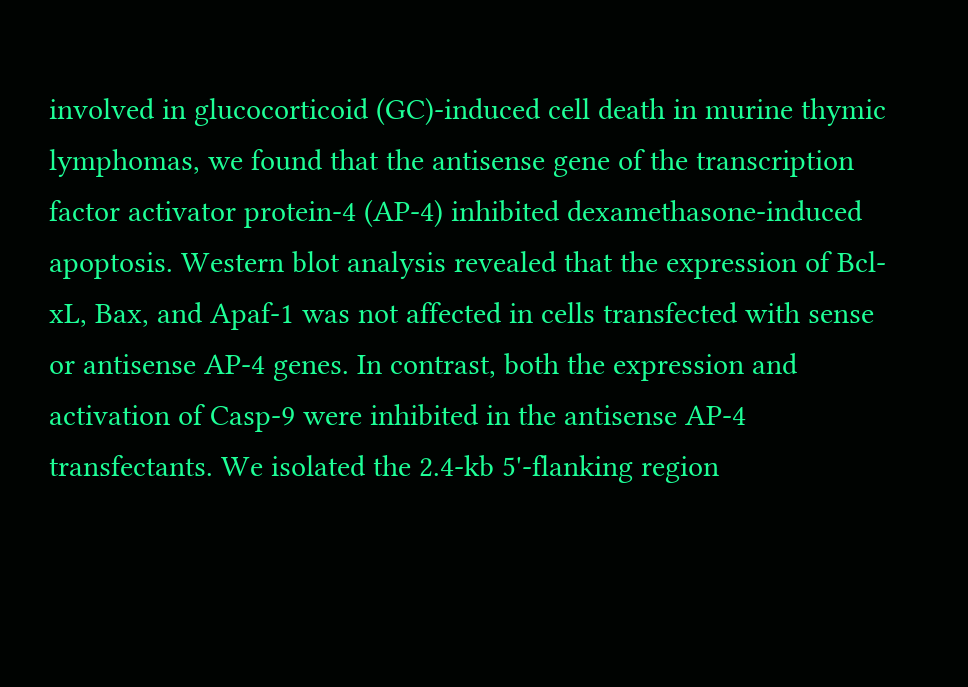involved in glucocorticoid (GC)-induced cell death in murine thymic lymphomas, we found that the antisense gene of the transcription factor activator protein-4 (AP-4) inhibited dexamethasone-induced apoptosis. Western blot analysis revealed that the expression of Bcl-xL, Bax, and Apaf-1 was not affected in cells transfected with sense or antisense AP-4 genes. In contrast, both the expression and activation of Casp-9 were inhibited in the antisense AP-4 transfectants. We isolated the 2.4-kb 5'-flanking region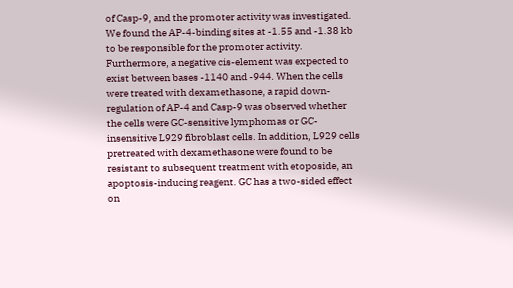of Casp-9, and the promoter activity was investigated. We found the AP-4-binding sites at -1.55 and -1.38 kb to be responsible for the promoter activity. Furthermore, a negative cis-element was expected to exist between bases -1140 and -944. When the cells were treated with dexamethasone, a rapid down-regulation of AP-4 and Casp-9 was observed whether the cells were GC-sensitive lymphomas or GC-insensitive L929 fibroblast cells. In addition, L929 cells pretreated with dexamethasone were found to be resistant to subsequent treatment with etoposide, an apoptosis-inducing reagent. GC has a two-sided effect on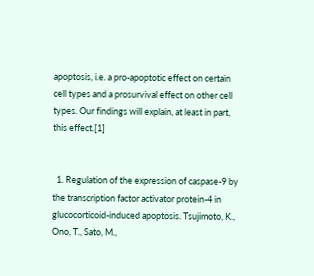apoptosis, i.e. a pro-apoptotic effect on certain cell types and a prosurvival effect on other cell types. Our findings will explain, at least in part, this effect.[1]


  1. Regulation of the expression of caspase-9 by the transcription factor activator protein-4 in glucocorticoid-induced apoptosis. Tsujimoto, K., Ono, T., Sato, M.,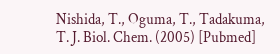Nishida, T., Oguma, T., Tadakuma, T. J. Biol. Chem. (2005) [Pubmed]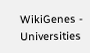WikiGenes - Universities